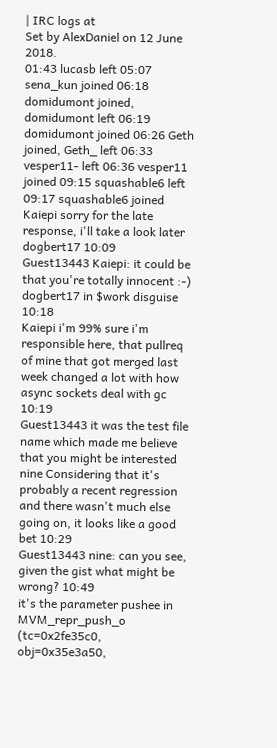| IRC logs at
Set by AlexDaniel on 12 June 2018.
01:43 lucasb left 05:07 sena_kun joined 06:18 domidumont joined, domidumont left 06:19 domidumont joined 06:26 Geth joined, Geth_ left 06:33 vesper11- left 06:36 vesper11 joined 09:15 squashable6 left 09:17 squashable6 joined
Kaiepi sorry for the late response, i'll take a look later dogbert17 10:09
Guest13443 Kaiepi: it could be that you're totally innocent :-) dogbert17 in $work disguise 10:18
Kaiepi i'm 99% sure i'm responsible here, that pullreq of mine that got merged last week changed a lot with how async sockets deal with gc 10:19
Guest13443 it was the test file name which made me believe that you might be interested
nine Considering that it's probably a recent regression and there wasn't much else going on, it looks like a good bet 10:29
Guest13443 nine: can you see, given the gist what might be wrong? 10:49
it's the parameter pushee in MVM_repr_push_o (tc=0x2fe35c0, obj=0x35e3a50,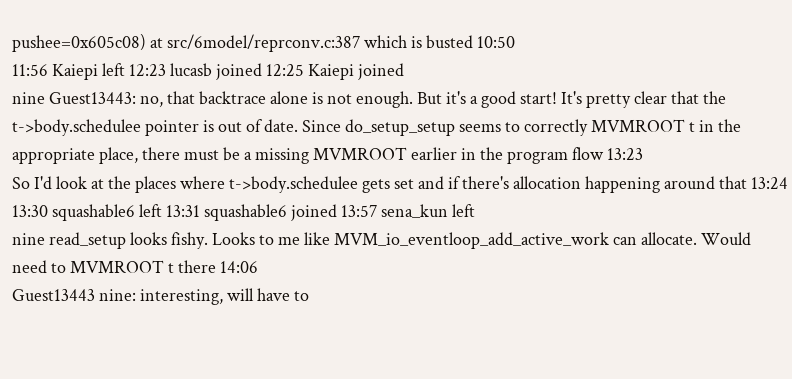pushee=0x605c08) at src/6model/reprconv.c:387 which is busted 10:50
11:56 Kaiepi left 12:23 lucasb joined 12:25 Kaiepi joined
nine Guest13443: no, that backtrace alone is not enough. But it's a good start! It's pretty clear that the t->body.schedulee pointer is out of date. Since do_setup_setup seems to correctly MVMROOT t in the appropriate place, there must be a missing MVMROOT earlier in the program flow 13:23
So I'd look at the places where t->body.schedulee gets set and if there's allocation happening around that 13:24
13:30 squashable6 left 13:31 squashable6 joined 13:57 sena_kun left
nine read_setup looks fishy. Looks to me like MVM_io_eventloop_add_active_work can allocate. Would need to MVMROOT t there 14:06
Guest13443 nine: interesting, will have to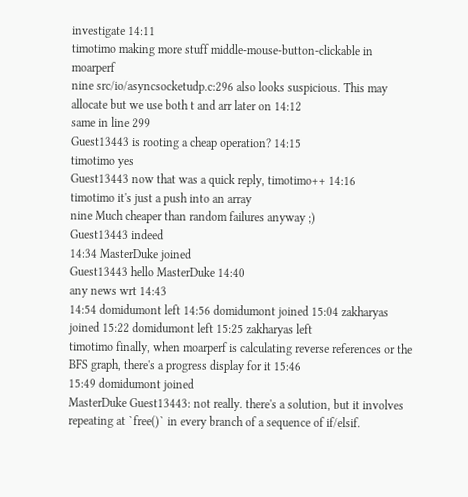investigate 14:11
timotimo making more stuff middle-mouse-button-clickable in moarperf
nine src/io/asyncsocketudp.c:296 also looks suspicious. This may allocate but we use both t and arr later on 14:12
same in line 299
Guest13443 is rooting a cheap operation? 14:15
timotimo yes
Guest13443 now that was a quick reply, timotimo++ 14:16
timotimo it's just a push into an array
nine Much cheaper than random failures anyway ;)
Guest13443 indeed
14:34 MasterDuke joined
Guest13443 hello MasterDuke 14:40
any news wrt 14:43
14:54 domidumont left 14:56 domidumont joined 15:04 zakharyas joined 15:22 domidumont left 15:25 zakharyas left
timotimo finally, when moarperf is calculating reverse references or the BFS graph, there's a progress display for it 15:46
15:49 domidumont joined
MasterDuke Guest13443: not really. there's a solution, but it involves repeating at `free()` in every branch of a sequence of if/elsif.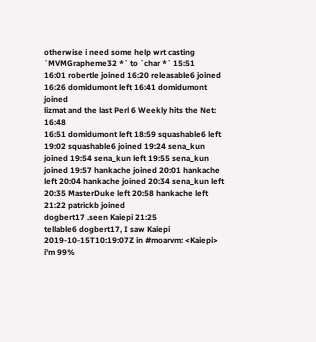otherwise i need some help wrt casting `MVMGrapheme32 *` to `char *` 15:51
16:01 robertle joined 16:20 releasable6 joined 16:26 domidumont left 16:41 domidumont joined
lizmat and the last Perl 6 Weekly hits the Net: 16:48
16:51 domidumont left 18:59 squashable6 left 19:02 squashable6 joined 19:24 sena_kun joined 19:54 sena_kun left 19:55 sena_kun joined 19:57 hankache joined 20:01 hankache left 20:04 hankache joined 20:34 sena_kun left 20:35 MasterDuke left 20:58 hankache left 21:22 patrickb joined
dogbert17 .seen Kaiepi 21:25
tellable6 dogbert17, I saw Kaiepi 2019-10-15T10:19:07Z in #moarvm: <Kaiepi> i'm 99%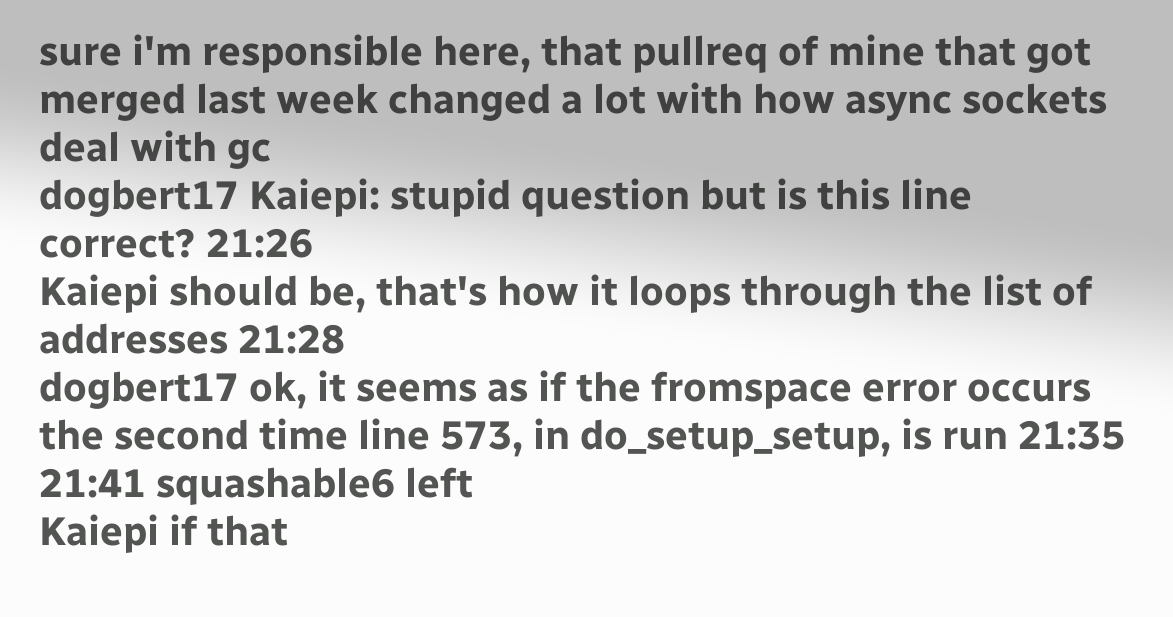sure i'm responsible here, that pullreq of mine that got merged last week changed a lot with how async sockets deal with gc
dogbert17 Kaiepi: stupid question but is this line correct? 21:26
Kaiepi should be, that's how it loops through the list of addresses 21:28
dogbert17 ok, it seems as if the fromspace error occurs the second time line 573, in do_setup_setup, is run 21:35
21:41 squashable6 left
Kaiepi if that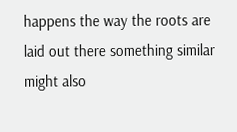happens the way the roots are laid out there something similar might also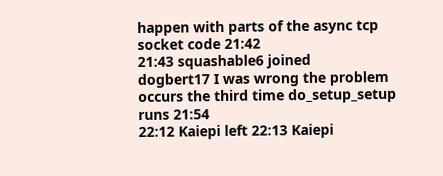happen with parts of the async tcp socket code 21:42
21:43 squashable6 joined
dogbert17 I was wrong the problem occurs the third time do_setup_setup runs 21:54
22:12 Kaiepi left 22:13 Kaiepi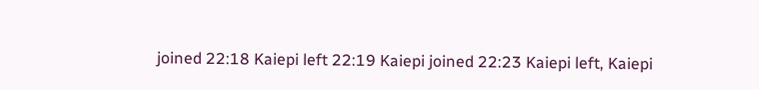joined 22:18 Kaiepi left 22:19 Kaiepi joined 22:23 Kaiepi left, Kaiepi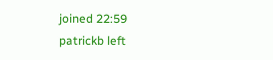joined 22:59 patrickb left